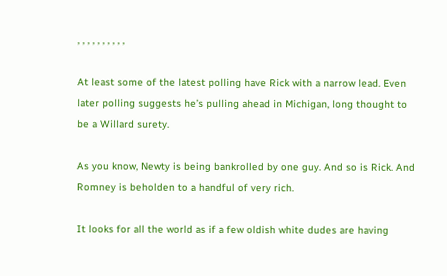, , , , , , , , , ,

At least some of the latest polling have Rick with a narrow lead. Even later polling suggests he’s pulling ahead in Michigan, long thought to be a Willard surety.

As you know, Newty is being bankrolled by one guy. And so is Rick. And Romney is beholden to a handful of very rich.

It looks for all the world as if a few oldish white dudes are having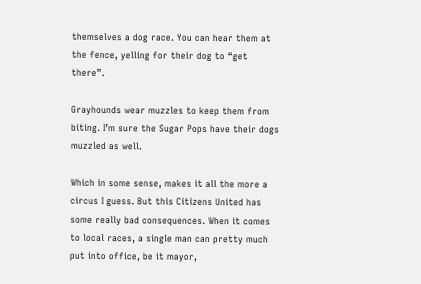themselves a dog race. You can hear them at the fence, yelling for their dog to “get there”.

Grayhounds wear muzzles to keep them from biting. I’m sure the Sugar Pops have their dogs muzzled as well.

Which in some sense, makes it all the more a circus I guess. But this Citizens United has some really bad consequences. When it comes to local races, a single man can pretty much put into office, be it mayor,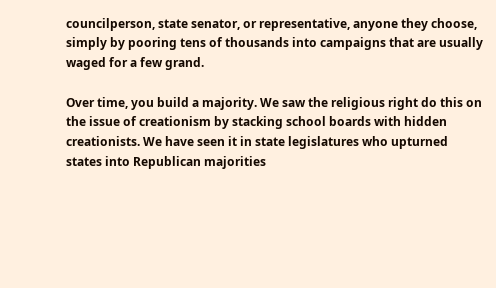councilperson, state senator, or representative, anyone they choose, simply by pooring tens of thousands into campaigns that are usually waged for a few grand.

Over time, you build a majority. We saw the religious right do this on the issue of creationism by stacking school boards with hidden creationists. We have seen it in state legislatures who upturned states into Republican majorities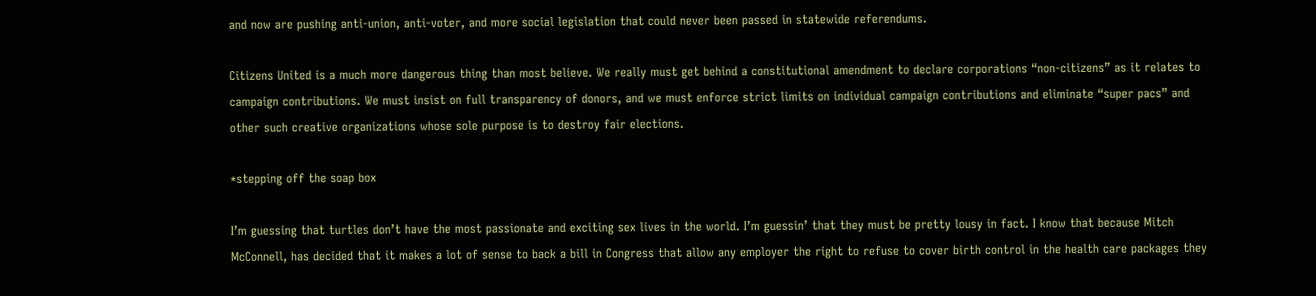and now are pushing anti-union, anti-voter, and more social legislation that could never been passed in statewide referendums.

Citizens United is a much more dangerous thing than most believe. We really must get behind a constitutional amendment to declare corporations “non-citizens” as it relates to campaign contributions. We must insist on full transparency of donors, and we must enforce strict limits on individual campaign contributions and eliminate “super pacs” and other such creative organizations whose sole purpose is to destroy fair elections.

*stepping off the soap box

I’m guessing that turtles don’t have the most passionate and exciting sex lives in the world. I’m guessin’ that they must be pretty lousy in fact. I know that because Mitch McConnell, has decided that it makes a lot of sense to back a bill in Congress that allow any employer the right to refuse to cover birth control in the health care packages they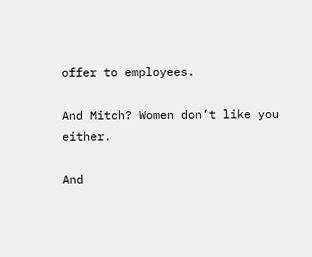offer to employees.

And Mitch? Women don’t like you either.

And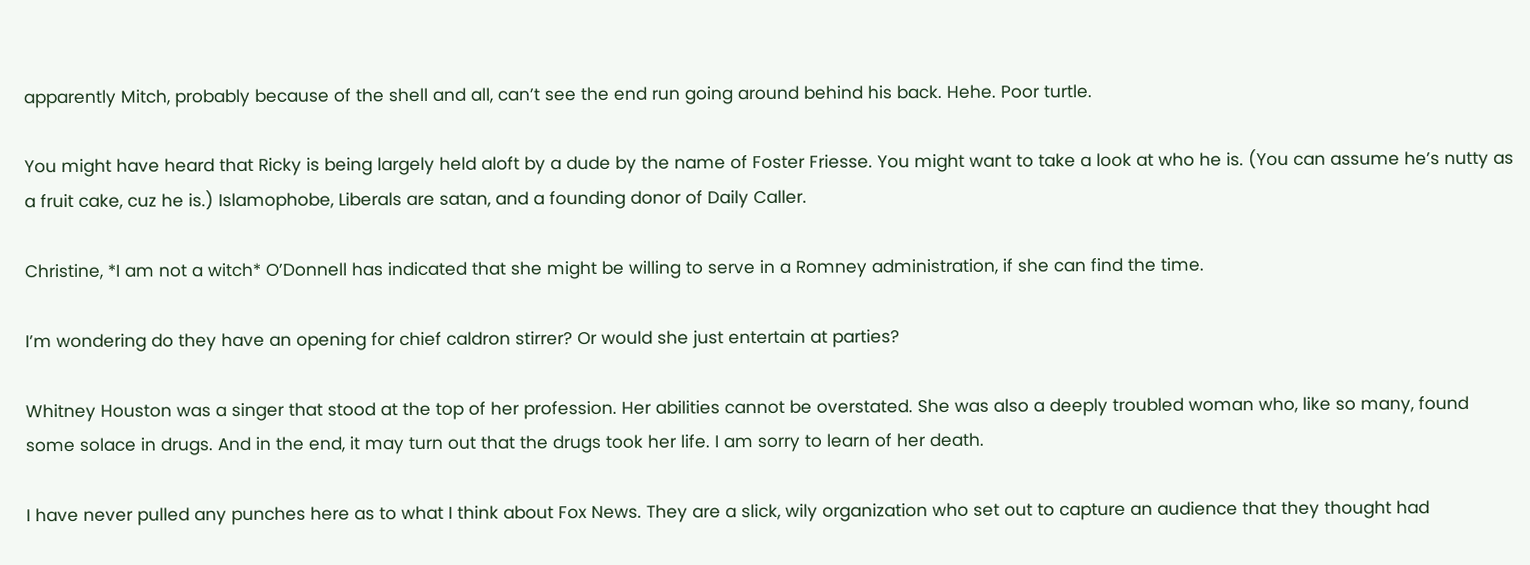apparently Mitch, probably because of the shell and all, can’t see the end run going around behind his back. Hehe. Poor turtle.

You might have heard that Ricky is being largely held aloft by a dude by the name of Foster Friesse. You might want to take a look at who he is. (You can assume he’s nutty as a fruit cake, cuz he is.) Islamophobe, Liberals are satan, and a founding donor of Daily Caller.

Christine, *I am not a witch* O’Donnell has indicated that she might be willing to serve in a Romney administration, if she can find the time.

I’m wondering do they have an opening for chief caldron stirrer? Or would she just entertain at parties?

Whitney Houston was a singer that stood at the top of her profession. Her abilities cannot be overstated. She was also a deeply troubled woman who, like so many, found some solace in drugs. And in the end, it may turn out that the drugs took her life. I am sorry to learn of her death.

I have never pulled any punches here as to what I think about Fox News. They are a slick, wily organization who set out to capture an audience that they thought had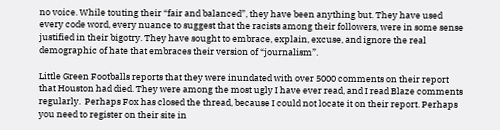no voice. While touting their “fair and balanced”, they have been anything but. They have used every code word, every nuance to suggest that the racists among their followers, were in some sense justified in their bigotry. They have sought to embrace, explain, excuse, and ignore the real demographic of hate that embraces their version of “journalism”.

Little Green Footballs reports that they were inundated with over 5000 comments on their report that Houston had died. They were among the most ugly I have ever read, and I read Blaze comments regularly.  Perhaps Fox has closed the thread, because I could not locate it on their report. Perhaps you need to register on their site in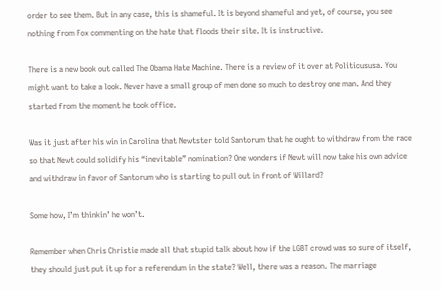order to see them. But in any case, this is shameful. It is beyond shameful and yet, of course, you see nothing from Fox commenting on the hate that floods their site. It is instructive.

There is a new book out called The Obama Hate Machine. There is a review of it over at Politicususa. You might want to take a look. Never have a small group of men done so much to destroy one man. And they started from the moment he took office.

Was it just after his win in Carolina that Newtster told Santorum that he ought to withdraw from the race so that Newt could solidify his “inevitable” nomination? One wonders if Newt will now take his own advice and withdraw in favor of Santorum who is starting to pull out in front of Willard?

Some how, I’m thinkin’ he won’t.

Remember when Chris Christie made all that stupid talk about how if the LGBT crowd was so sure of itself, they should just put it up for a referendum in the state? Well, there was a reason. The marriage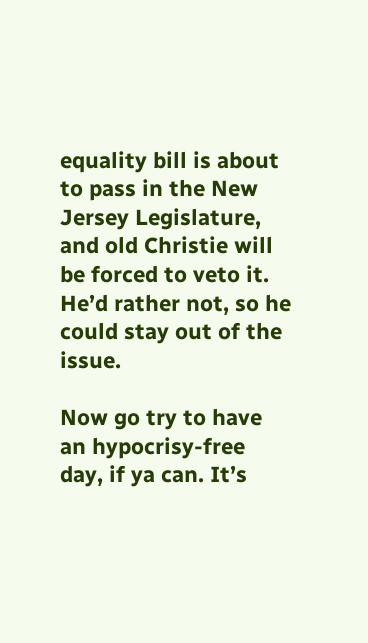equality bill is about to pass in the New Jersey Legislature, and old Christie will be forced to veto it. He’d rather not, so he could stay out of the issue.

Now go try to have an hypocrisy-free day, if ya can. It’s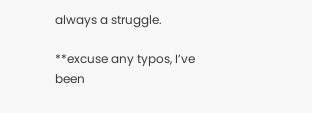always a struggle.

**excuse any typos, I’ve been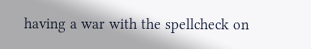having a war with the spellcheck on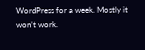WordPress for a week. Mostly it won’t work.